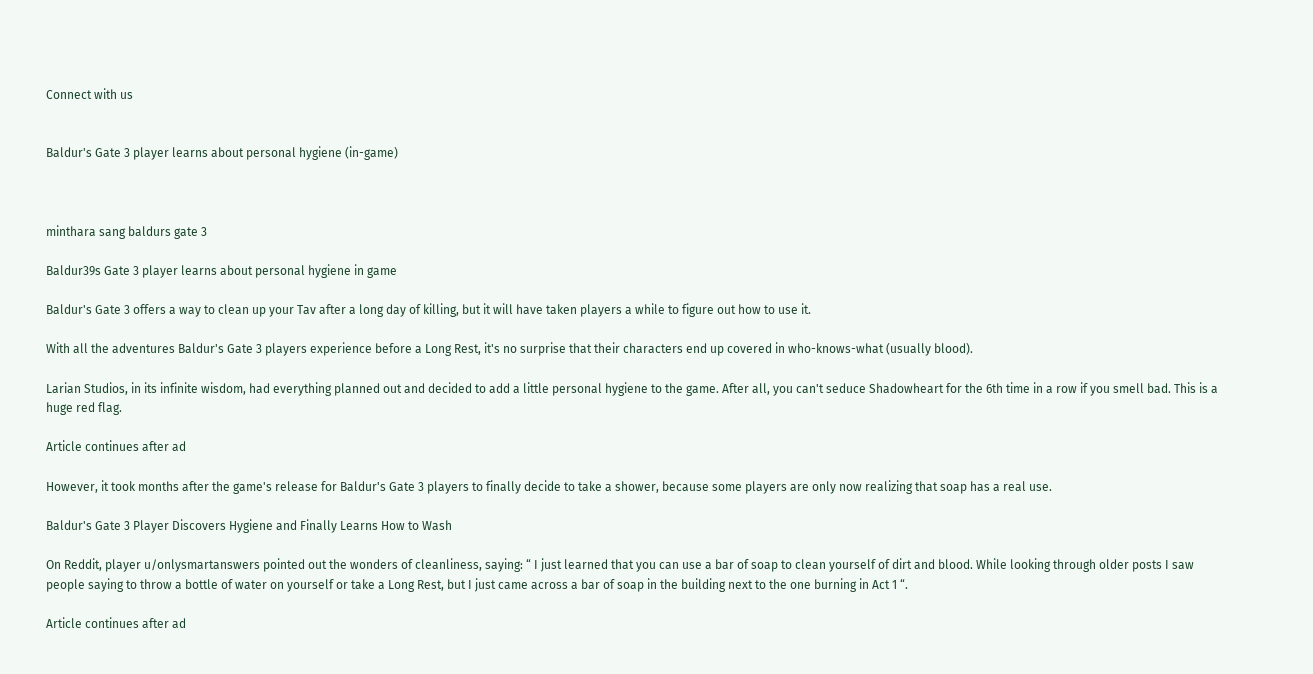Connect with us


Baldur's Gate 3 player learns about personal hygiene (in-game)



minthara sang baldurs gate 3

Baldur39s Gate 3 player learns about personal hygiene in game

Baldur's Gate 3 offers a way to clean up your Tav after a long day of killing, but it will have taken players a while to figure out how to use it.

With all the adventures Baldur's Gate 3 players experience before a Long Rest, it's no surprise that their characters end up covered in who-knows-what (usually blood).

Larian Studios, in its infinite wisdom, had everything planned out and decided to add a little personal hygiene to the game. After all, you can't seduce Shadowheart for the 6th time in a row if you smell bad. This is a huge red flag.

Article continues after ad

However, it took months after the game's release for Baldur's Gate 3 players to finally decide to take a shower, because some players are only now realizing that soap has a real use.

Baldur's Gate 3 Player Discovers Hygiene and Finally Learns How to Wash

On Reddit, player u/onlysmartanswers pointed out the wonders of cleanliness, saying: “ I just learned that you can use a bar of soap to clean yourself of dirt and blood. While looking through older posts I saw people saying to throw a bottle of water on yourself or take a Long Rest, but I just came across a bar of soap in the building next to the one burning in Act 1 “.

Article continues after ad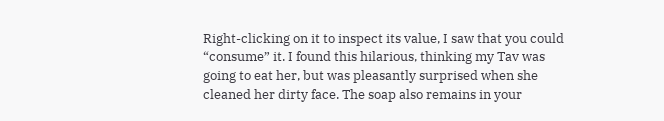Right-clicking on it to inspect its value, I saw that you could “consume” it. I found this hilarious, thinking my Tav was going to eat her, but was pleasantly surprised when she cleaned her dirty face. The soap also remains in your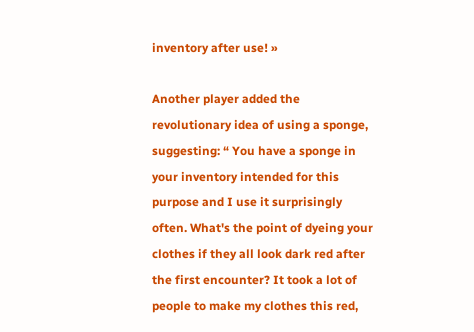inventory after use! »

Another player added the revolutionary idea of using a sponge, suggesting: “ You have a sponge in your inventory intended for this purpose and I use it surprisingly often. What's the point of dyeing your clothes if they all look dark red after the first encounter? It took a lot of people to make my clothes this red,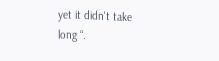yet it didn't take long “.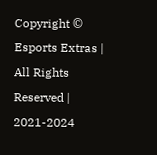Copyright © Esports Extras | All Rights Reserved | 2021-2024